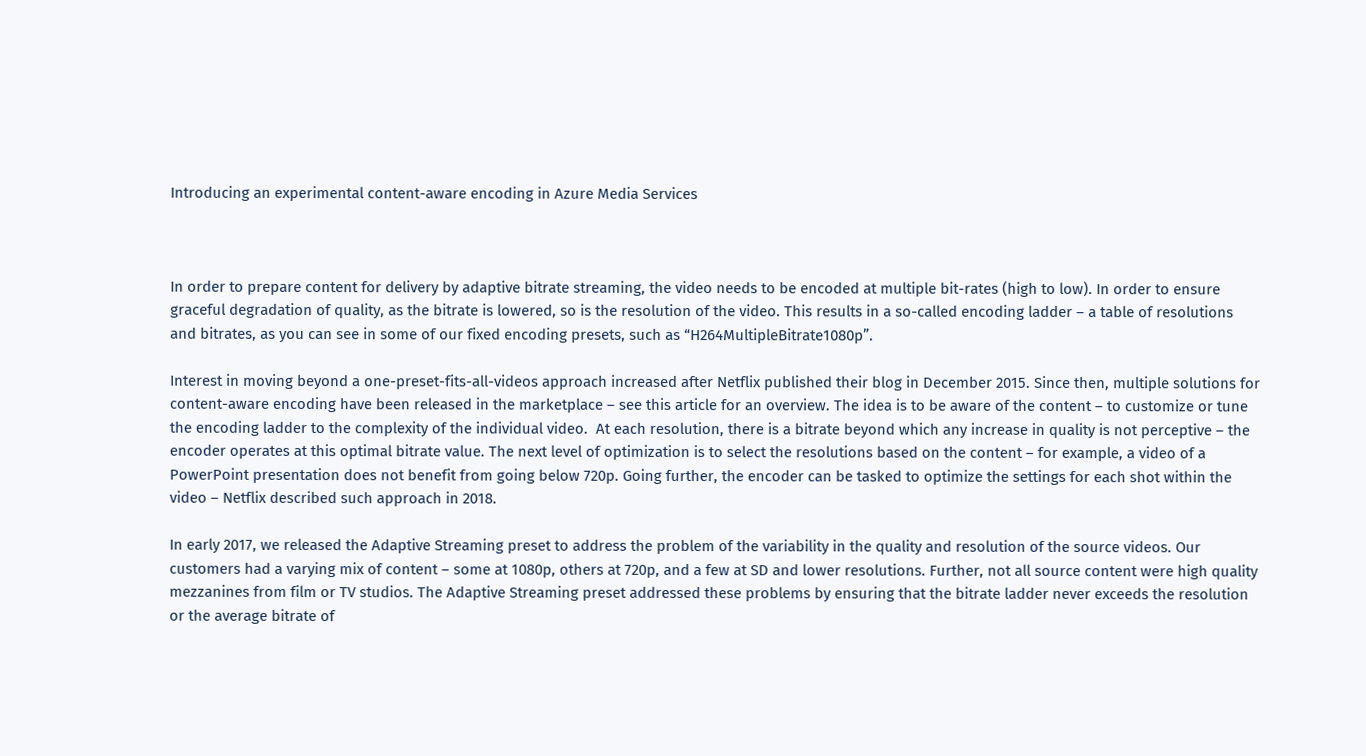Introducing an experimental content-aware encoding in Azure Media Services



In order to prepare content for delivery by adaptive bitrate streaming, the video needs to be encoded at multiple bit-rates (high to low). In order to ensure graceful degradation of quality, as the bitrate is lowered, so is the resolution of the video. This results in a so-called encoding ladder – a table of resolutions and bitrates, as you can see in some of our fixed encoding presets, such as “H264MultipleBitrate1080p”.

Interest in moving beyond a one-preset-fits-all-videos approach increased after Netflix published their blog in December 2015. Since then, multiple solutions for content-aware encoding have been released in the marketplace – see this article for an overview. The idea is to be aware of the content – to customize or tune the encoding ladder to the complexity of the individual video.  At each resolution, there is a bitrate beyond which any increase in quality is not perceptive – the encoder operates at this optimal bitrate value. The next level of optimization is to select the resolutions based on the content – for example, a video of a PowerPoint presentation does not benefit from going below 720p. Going further, the encoder can be tasked to optimize the settings for each shot within the video – Netflix described such approach in 2018.

In early 2017, we released the Adaptive Streaming preset to address the problem of the variability in the quality and resolution of the source videos. Our customers had a varying mix of content – some at 1080p, others at 720p, and a few at SD and lower resolutions. Further, not all source content were high quality mezzanines from film or TV studios. The Adaptive Streaming preset addressed these problems by ensuring that the bitrate ladder never exceeds the resolution or the average bitrate of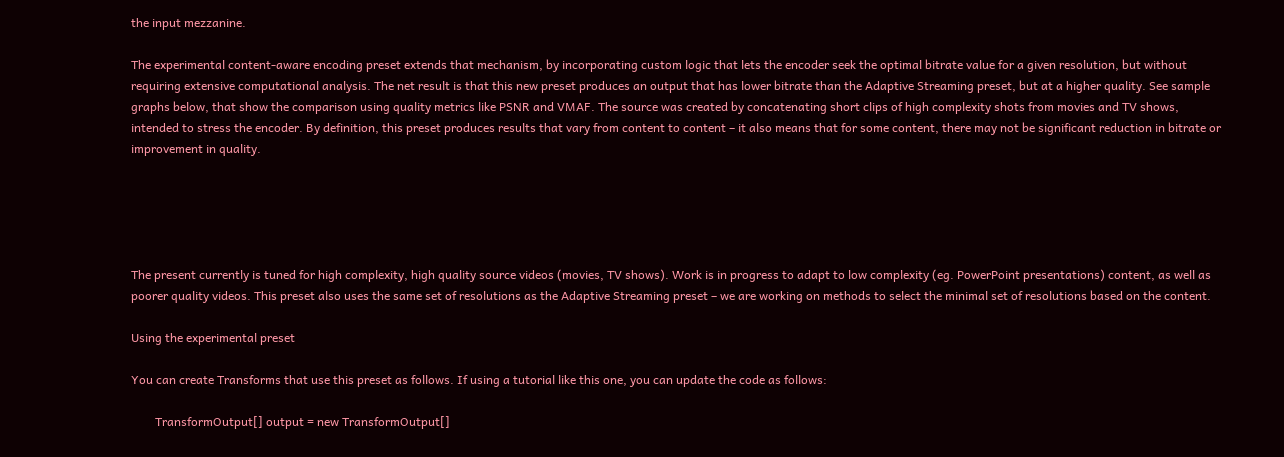the input mezzanine.

The experimental content-aware encoding preset extends that mechanism, by incorporating custom logic that lets the encoder seek the optimal bitrate value for a given resolution, but without requiring extensive computational analysis. The net result is that this new preset produces an output that has lower bitrate than the Adaptive Streaming preset, but at a higher quality. See sample graphs below, that show the comparison using quality metrics like PSNR and VMAF. The source was created by concatenating short clips of high complexity shots from movies and TV shows, intended to stress the encoder. By definition, this preset produces results that vary from content to content – it also means that for some content, there may not be significant reduction in bitrate or improvement in quality.





The present currently is tuned for high complexity, high quality source videos (movies, TV shows). Work is in progress to adapt to low complexity (eg. PowerPoint presentations) content, as well as poorer quality videos. This preset also uses the same set of resolutions as the Adaptive Streaming preset – we are working on methods to select the minimal set of resolutions based on the content.

Using the experimental preset

You can create Transforms that use this preset as follows. If using a tutorial like this one, you can update the code as follows:

        TransformOutput[] output = new TransformOutput[]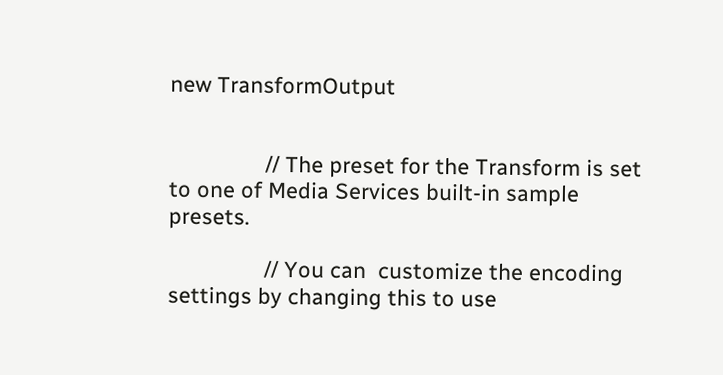new TransformOutput


                // The preset for the Transform is set to one of Media Services built-in sample presets.

                // You can  customize the encoding settings by changing this to use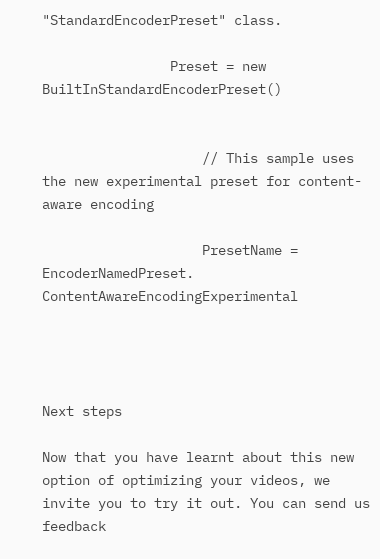"StandardEncoderPreset" class.

                Preset = new BuiltInStandardEncoderPreset()


                    // This sample uses the new experimental preset for content-aware encoding

                    PresetName = EncoderNamedPreset. ContentAwareEncodingExperimental




Next steps

Now that you have learnt about this new option of optimizing your videos, we invite you to try it out. You can send us feedback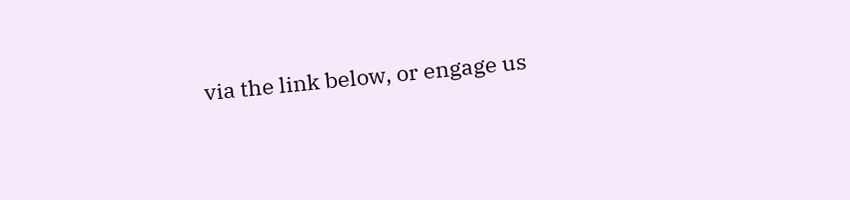via the link below, or engage us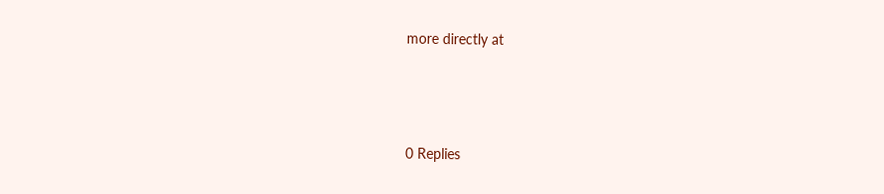more directly at




0 Replies